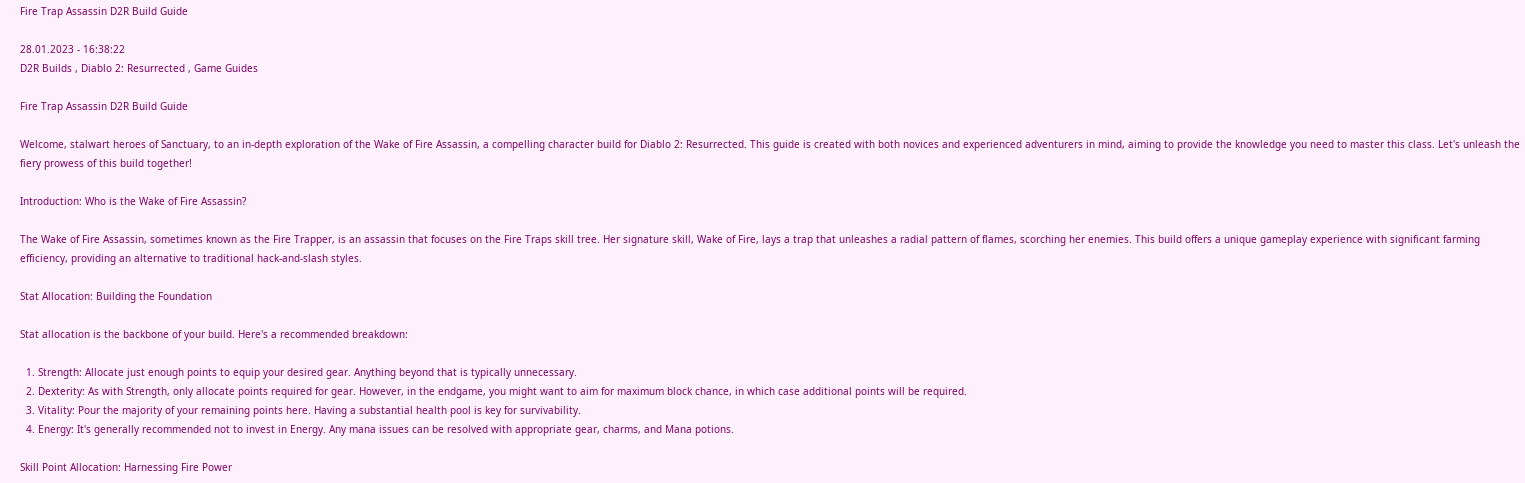Fire Trap Assassin D2R Build Guide

28.01.2023 - 16:38:22
D2R Builds , Diablo 2: Resurrected , Game Guides

Fire Trap Assassin D2R Build Guide

Welcome, stalwart heroes of Sanctuary, to an in-depth exploration of the Wake of Fire Assassin, a compelling character build for Diablo 2: Resurrected. This guide is created with both novices and experienced adventurers in mind, aiming to provide the knowledge you need to master this class. Let's unleash the fiery prowess of this build together!

Introduction: Who is the Wake of Fire Assassin?

The Wake of Fire Assassin, sometimes known as the Fire Trapper, is an assassin that focuses on the Fire Traps skill tree. Her signature skill, Wake of Fire, lays a trap that unleashes a radial pattern of flames, scorching her enemies. This build offers a unique gameplay experience with significant farming efficiency, providing an alternative to traditional hack-and-slash styles.

Stat Allocation: Building the Foundation

Stat allocation is the backbone of your build. Here's a recommended breakdown:

  1. Strength: Allocate just enough points to equip your desired gear. Anything beyond that is typically unnecessary.
  2. Dexterity: As with Strength, only allocate points required for gear. However, in the endgame, you might want to aim for maximum block chance, in which case additional points will be required.
  3. Vitality: Pour the majority of your remaining points here. Having a substantial health pool is key for survivability.
  4. Energy: It's generally recommended not to invest in Energy. Any mana issues can be resolved with appropriate gear, charms, and Mana potions.

Skill Point Allocation: Harnessing Fire Power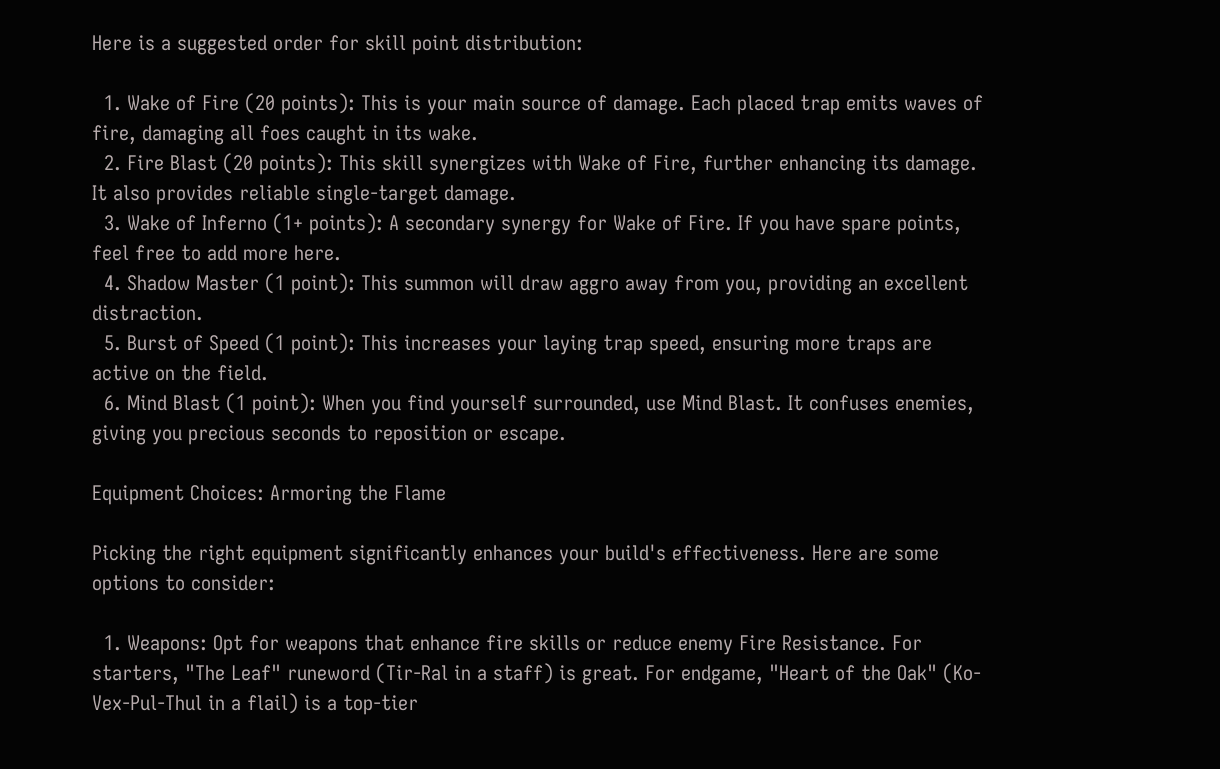Here is a suggested order for skill point distribution:

  1. Wake of Fire (20 points): This is your main source of damage. Each placed trap emits waves of fire, damaging all foes caught in its wake.
  2. Fire Blast (20 points): This skill synergizes with Wake of Fire, further enhancing its damage. It also provides reliable single-target damage.
  3. Wake of Inferno (1+ points): A secondary synergy for Wake of Fire. If you have spare points, feel free to add more here.
  4. Shadow Master (1 point): This summon will draw aggro away from you, providing an excellent distraction.
  5. Burst of Speed (1 point): This increases your laying trap speed, ensuring more traps are active on the field.
  6. Mind Blast (1 point): When you find yourself surrounded, use Mind Blast. It confuses enemies, giving you precious seconds to reposition or escape.

Equipment Choices: Armoring the Flame

Picking the right equipment significantly enhances your build's effectiveness. Here are some options to consider:

  1. Weapons: Opt for weapons that enhance fire skills or reduce enemy Fire Resistance. For starters, "The Leaf" runeword (Tir-Ral in a staff) is great. For endgame, "Heart of the Oak" (Ko-Vex-Pul-Thul in a flail) is a top-tier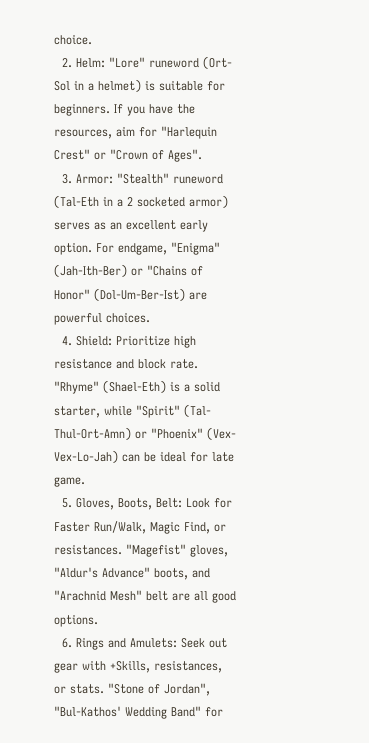choice.
  2. Helm: "Lore" runeword (Ort-Sol in a helmet) is suitable for beginners. If you have the resources, aim for "Harlequin Crest" or "Crown of Ages".
  3. Armor: "Stealth" runeword (Tal-Eth in a 2 socketed armor) serves as an excellent early option. For endgame, "Enigma" (Jah-Ith-Ber) or "Chains of Honor" (Dol-Um-Ber-Ist) are powerful choices.
  4. Shield: Prioritize high resistance and block rate. "Rhyme" (Shael-Eth) is a solid starter, while "Spirit" (Tal-Thul-Ort-Amn) or "Phoenix" (Vex-Vex-Lo-Jah) can be ideal for late game.
  5. Gloves, Boots, Belt: Look for Faster Run/Walk, Magic Find, or resistances. "Magefist" gloves, "Aldur's Advance" boots, and "Arachnid Mesh" belt are all good options.
  6. Rings and Amulets: Seek out gear with +Skills, resistances, or stats. "Stone of Jordan", "Bul-Kathos' Wedding Band" for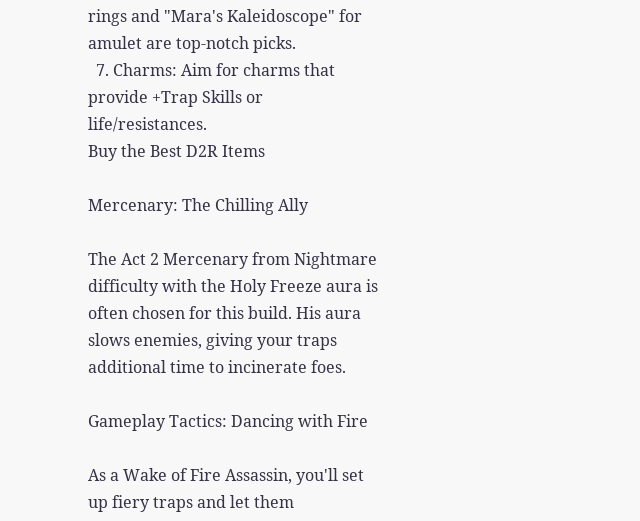rings and "Mara's Kaleidoscope" for amulet are top-notch picks.
  7. Charms: Aim for charms that provide +Trap Skills or life/resistances.
Buy the Best D2R Items

Mercenary: The Chilling Ally

The Act 2 Mercenary from Nightmare difficulty with the Holy Freeze aura is often chosen for this build. His aura slows enemies, giving your traps additional time to incinerate foes.

Gameplay Tactics: Dancing with Fire

As a Wake of Fire Assassin, you'll set up fiery traps and let them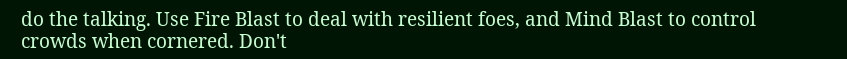do the talking. Use Fire Blast to deal with resilient foes, and Mind Blast to control crowds when cornered. Don't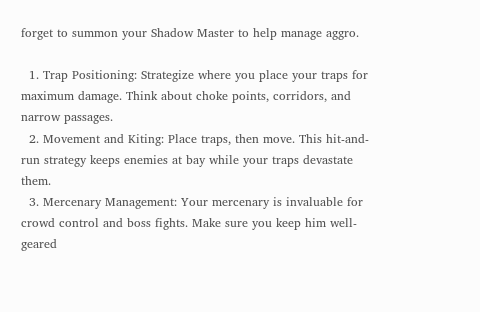forget to summon your Shadow Master to help manage aggro.

  1. Trap Positioning: Strategize where you place your traps for maximum damage. Think about choke points, corridors, and narrow passages.
  2. Movement and Kiting: Place traps, then move. This hit-and-run strategy keeps enemies at bay while your traps devastate them.
  3. Mercenary Management: Your mercenary is invaluable for crowd control and boss fights. Make sure you keep him well-geared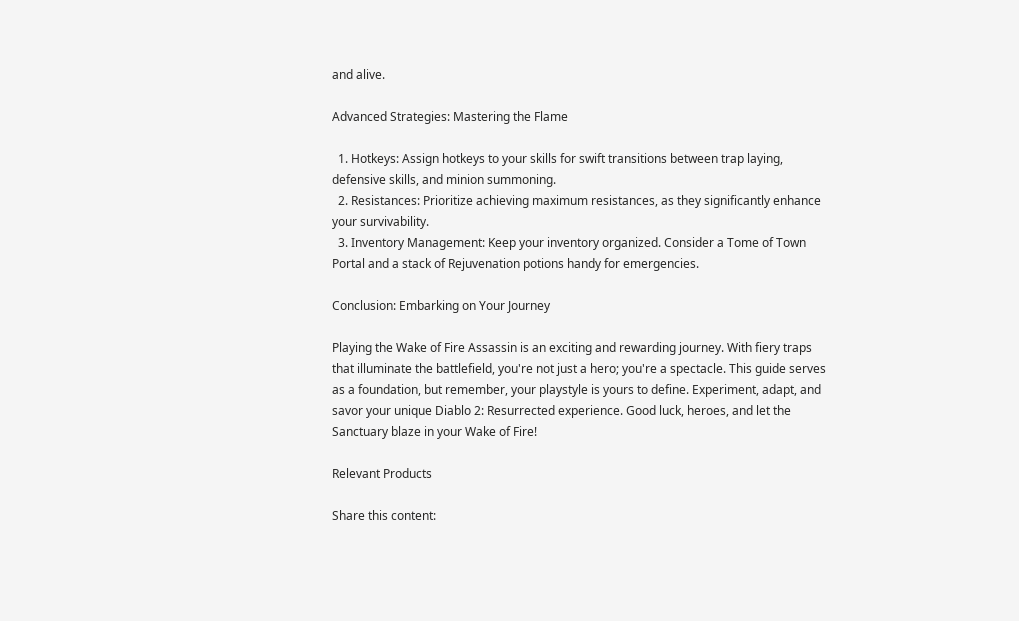and alive.

Advanced Strategies: Mastering the Flame

  1. Hotkeys: Assign hotkeys to your skills for swift transitions between trap laying, defensive skills, and minion summoning.
  2. Resistances: Prioritize achieving maximum resistances, as they significantly enhance your survivability.
  3. Inventory Management: Keep your inventory organized. Consider a Tome of Town Portal and a stack of Rejuvenation potions handy for emergencies.

Conclusion: Embarking on Your Journey

Playing the Wake of Fire Assassin is an exciting and rewarding journey. With fiery traps that illuminate the battlefield, you're not just a hero; you're a spectacle. This guide serves as a foundation, but remember, your playstyle is yours to define. Experiment, adapt, and savor your unique Diablo 2: Resurrected experience. Good luck, heroes, and let the Sanctuary blaze in your Wake of Fire!

Relevant Products

Share this content: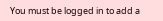You must be logged in to add a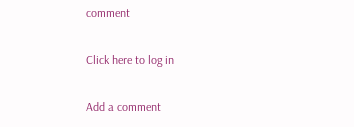comment

Click here to log in

Add a comment